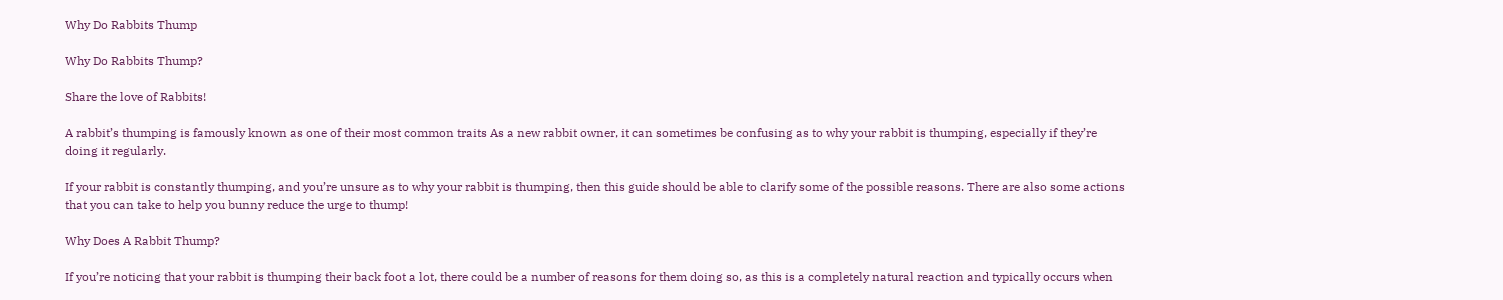Why Do Rabbits Thump

Why Do Rabbits Thump?

Share the love of Rabbits!

A rabbit’s thumping is famously known as one of their most common traits As a new rabbit owner, it can sometimes be confusing as to why your rabbit is thumping, especially if they’re doing it regularly.

If your rabbit is constantly thumping, and you’re unsure as to why your rabbit is thumping, then this guide should be able to clarify some of the possible reasons. There are also some actions that you can take to help you bunny reduce the urge to thump!

Why Does A Rabbit Thump?

If you’re noticing that your rabbit is thumping their back foot a lot, there could be a number of reasons for them doing so, as this is a completely natural reaction and typically occurs when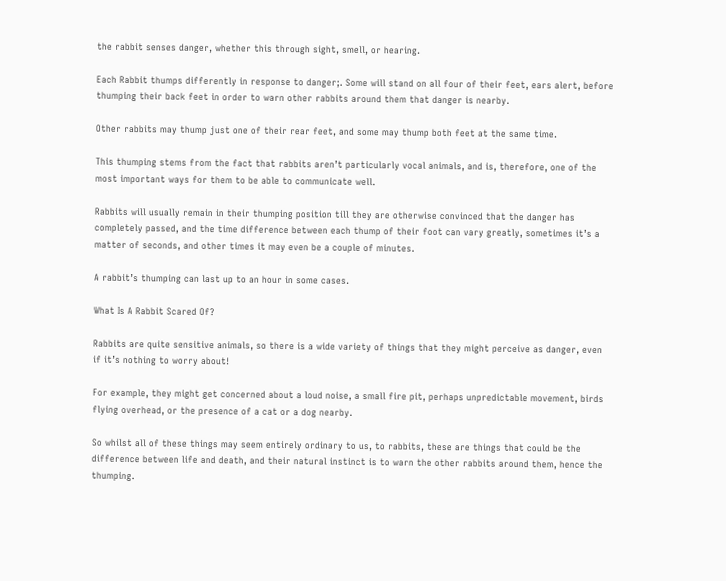the rabbit senses danger, whether this through sight, smell, or hearing.

Each Rabbit thumps differently in response to danger;. Some will stand on all four of their feet, ears alert, before thumping their back feet in order to warn other rabbits around them that danger is nearby.

Other rabbits may thump just one of their rear feet, and some may thump both feet at the same time.

This thumping stems from the fact that rabbits aren’t particularly vocal animals, and is, therefore, one of the most important ways for them to be able to communicate well.

Rabbits will usually remain in their thumping position till they are otherwise convinced that the danger has completely passed, and the time difference between each thump of their foot can vary greatly, sometimes it’s a matter of seconds, and other times it may even be a couple of minutes.

A rabbit’s thumping can last up to an hour in some cases.

What Is A Rabbit Scared Of?

Rabbits are quite sensitive animals, so there is a wide variety of things that they might perceive as danger, even if it’s nothing to worry about!

For example, they might get concerned about a loud noise, a small fire pit, perhaps unpredictable movement, birds flying overhead, or the presence of a cat or a dog nearby.

So whilst all of these things may seem entirely ordinary to us, to rabbits, these are things that could be the difference between life and death, and their natural instinct is to warn the other rabbits around them, hence the thumping.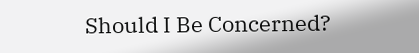Should I Be Concerned?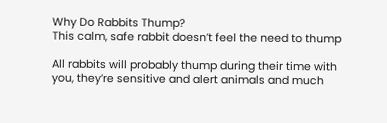Why Do Rabbits Thump?
This calm, safe rabbit doesn’t feel the need to thump

All rabbits will probably thump during their time with you, they’re sensitive and alert animals and much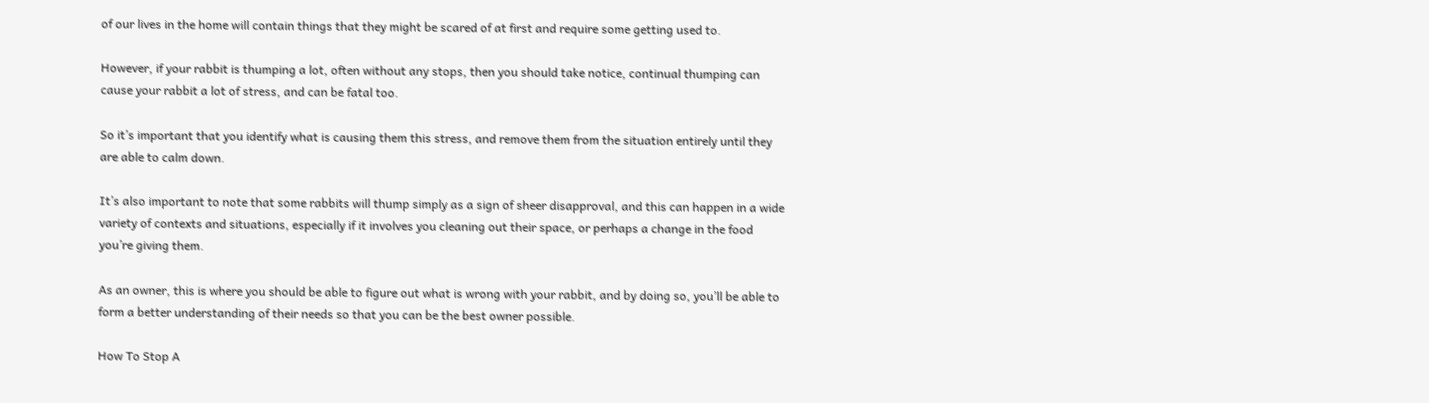of our lives in the home will contain things that they might be scared of at first and require some getting used to.

However, if your rabbit is thumping a lot, often without any stops, then you should take notice, continual thumping can cause your rabbit a lot of stress, and can be fatal too.

So it’s important that you identify what is causing them this stress, and remove them from the situation entirely until they are able to calm down.

It’s also important to note that some rabbits will thump simply as a sign of sheer disapproval, and this can happen in a wide variety of contexts and situations, especially if it involves you cleaning out their space, or perhaps a change in the food you’re giving them.

As an owner, this is where you should be able to figure out what is wrong with your rabbit, and by doing so, you’ll be able to form a better understanding of their needs so that you can be the best owner possible.

How To Stop A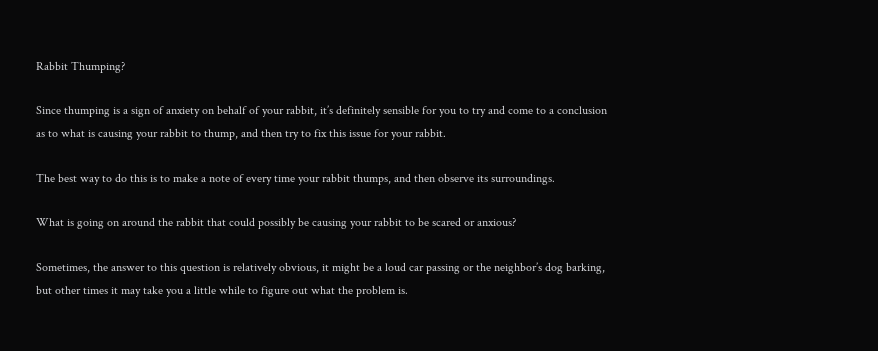Rabbit Thumping?

Since thumping is a sign of anxiety on behalf of your rabbit, it’s definitely sensible for you to try and come to a conclusion as to what is causing your rabbit to thump, and then try to fix this issue for your rabbit.

The best way to do this is to make a note of every time your rabbit thumps, and then observe its surroundings.

What is going on around the rabbit that could possibly be causing your rabbit to be scared or anxious?

Sometimes, the answer to this question is relatively obvious, it might be a loud car passing or the neighbor’s dog barking, but other times it may take you a little while to figure out what the problem is.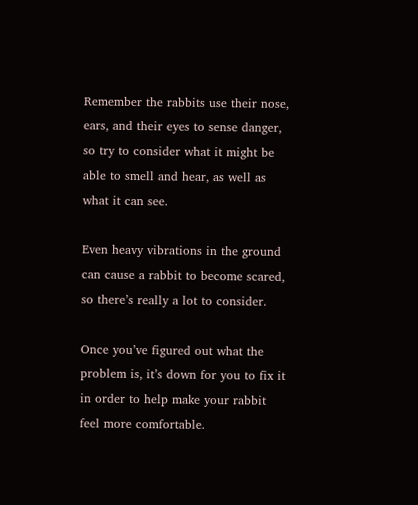Remember the rabbits use their nose, ears, and their eyes to sense danger, so try to consider what it might be able to smell and hear, as well as what it can see.

Even heavy vibrations in the ground can cause a rabbit to become scared, so there’s really a lot to consider.

Once you’ve figured out what the problem is, it’s down for you to fix it in order to help make your rabbit feel more comfortable.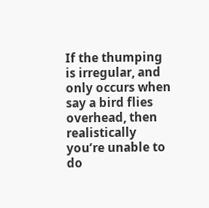If the thumping is irregular, and only occurs when say a bird flies overhead, then realistically you’re unable to do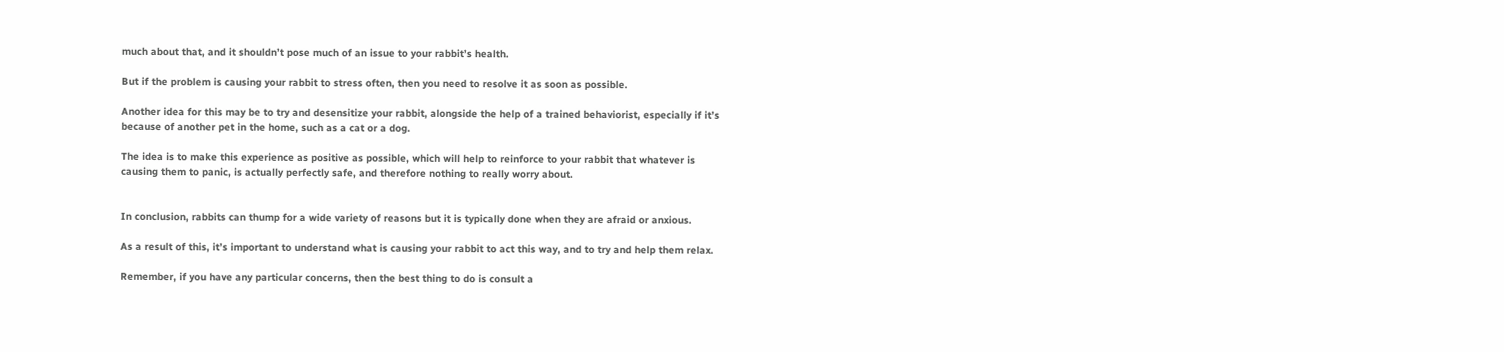much about that, and it shouldn’t pose much of an issue to your rabbit’s health.

But if the problem is causing your rabbit to stress often, then you need to resolve it as soon as possible.

Another idea for this may be to try and desensitize your rabbit, alongside the help of a trained behaviorist, especially if it’s because of another pet in the home, such as a cat or a dog.

The idea is to make this experience as positive as possible, which will help to reinforce to your rabbit that whatever is causing them to panic, is actually perfectly safe, and therefore nothing to really worry about.


In conclusion, rabbits can thump for a wide variety of reasons but it is typically done when they are afraid or anxious.

As a result of this, it’s important to understand what is causing your rabbit to act this way, and to try and help them relax.

Remember, if you have any particular concerns, then the best thing to do is consult a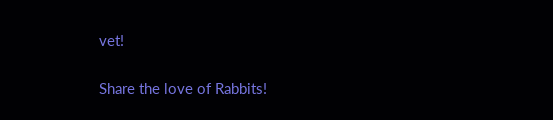vet!

Share the love of Rabbits!